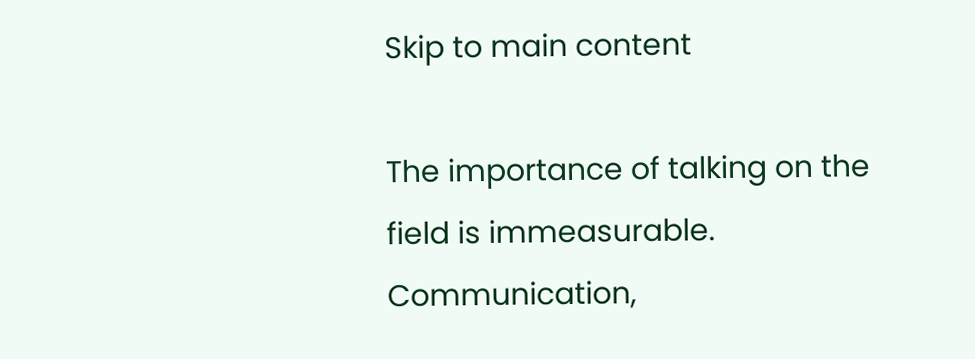Skip to main content

The importance of talking on the field is immeasurable. Communication,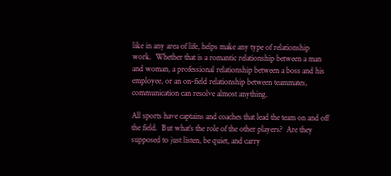like in any area of life, helps make any type of relationship work.  Whether that is a romantic relationship between a man and woman, a professional relationship between a boss and his employee, or an on-field relationship between teammates, communication can resolve almost anything.

All sports have captains and coaches that lead the team on and off the field.  But what’s the role of the other players?  Are they supposed to just listen, be quiet, and carry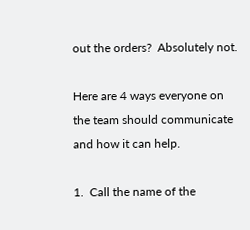out the orders?  Absolutely not.

Here are 4 ways everyone on the team should communicate and how it can help.

1.  Call the name of the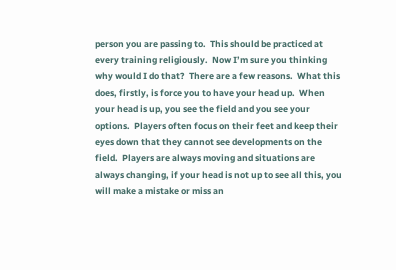person you are passing to.  This should be practiced at every training religiously.  Now I’m sure you thinking why would I do that?  There are a few reasons.  What this does, firstly, is force you to have your head up.  When your head is up, you see the field and you see your options.  Players often focus on their feet and keep their eyes down that they cannot see developments on the field.  Players are always moving and situations are always changing, if your head is not up to see all this, you will make a mistake or miss an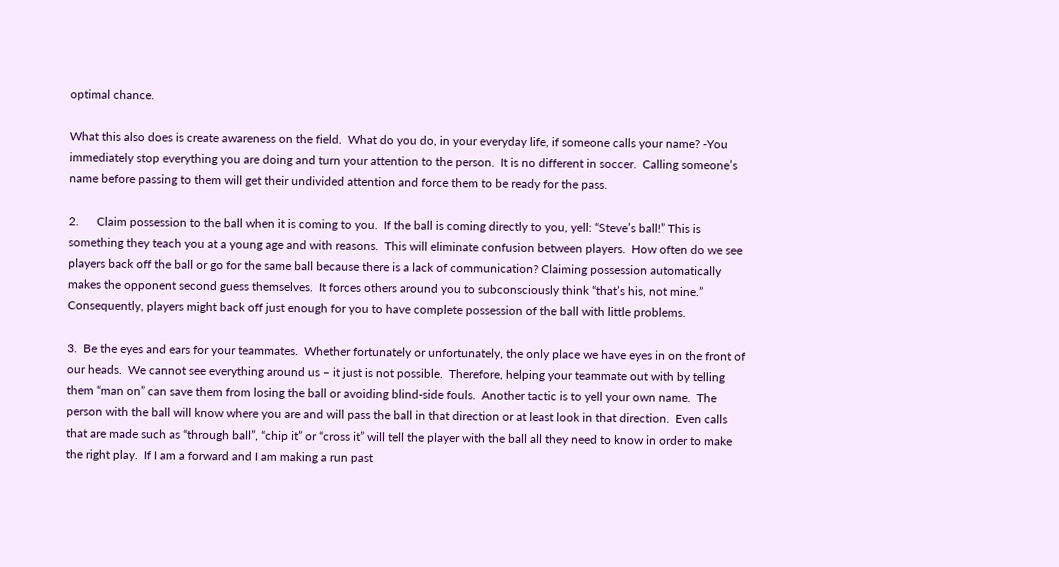optimal chance.

What this also does is create awareness on the field.  What do you do, in your everyday life, if someone calls your name? -You immediately stop everything you are doing and turn your attention to the person.  It is no different in soccer.  Calling someone’s name before passing to them will get their undivided attention and force them to be ready for the pass.

2.      Claim possession to the ball when it is coming to you.  If the ball is coming directly to you, yell: “Steve’s ball!” This is something they teach you at a young age and with reasons.  This will eliminate confusion between players.  How often do we see players back off the ball or go for the same ball because there is a lack of communication? Claiming possession automatically makes the opponent second guess themselves.  It forces others around you to subconsciously think “that’s his, not mine.”  Consequently, players might back off just enough for you to have complete possession of the ball with little problems.

3.  Be the eyes and ears for your teammates.  Whether fortunately or unfortunately, the only place we have eyes in on the front of our heads.  We cannot see everything around us – it just is not possible.  Therefore, helping your teammate out with by telling them “man on” can save them from losing the ball or avoiding blind-side fouls.  Another tactic is to yell your own name.  The person with the ball will know where you are and will pass the ball in that direction or at least look in that direction.  Even calls that are made such as “through ball”, “chip it” or “cross it” will tell the player with the ball all they need to know in order to make the right play.  If I am a forward and I am making a run past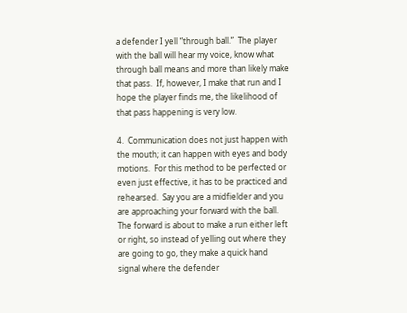a defender I yell “through ball.”  The player with the ball will hear my voice, know what through ball means and more than likely make that pass.  If, however, I make that run and I hope the player finds me, the likelihood of that pass happening is very low.

4.  Communication does not just happen with the mouth; it can happen with eyes and body motions.  For this method to be perfected or even just effective, it has to be practiced and rehearsed.  Say you are a midfielder and you are approaching your forward with the ball.  The forward is about to make a run either left or right, so instead of yelling out where they are going to go, they make a quick hand signal where the defender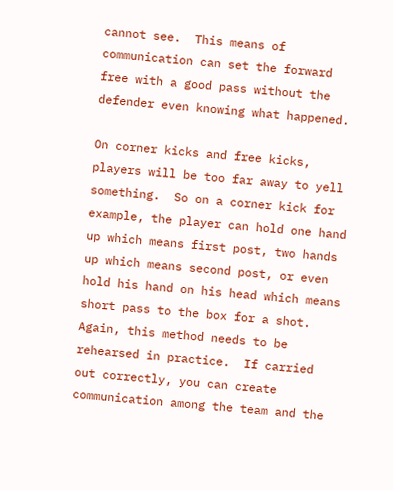cannot see.  This means of communication can set the forward free with a good pass without the defender even knowing what happened.

On corner kicks and free kicks, players will be too far away to yell something.  So on a corner kick for example, the player can hold one hand up which means first post, two hands up which means second post, or even hold his hand on his head which means short pass to the box for a shot.  Again, this method needs to be rehearsed in practice.  If carried out correctly, you can create communication among the team and the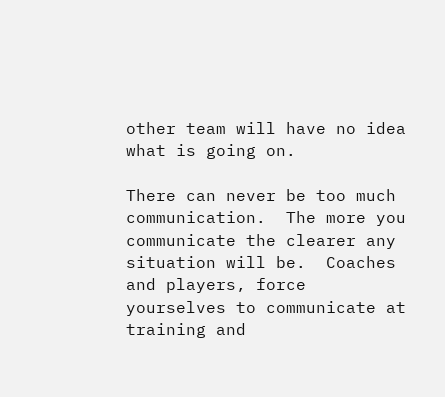other team will have no idea what is going on.

There can never be too much communication.  The more you communicate the clearer any situation will be.  Coaches and players, force yourselves to communicate at training and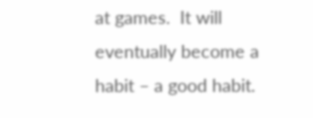at games.  It will eventually become a habit – a good habit.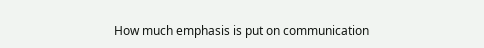How much emphasis is put on communication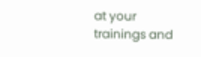at your trainings and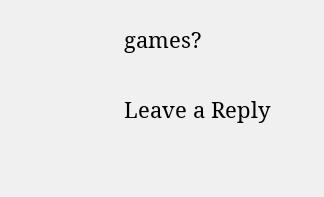games?

Leave a Reply